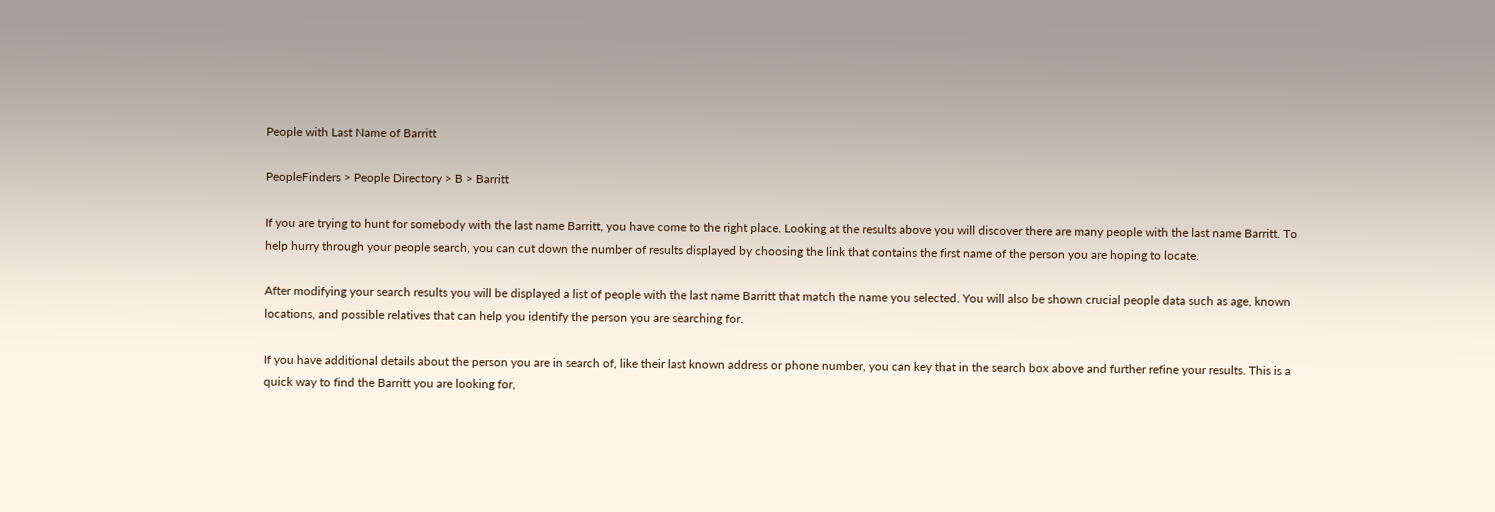People with Last Name of Barritt

PeopleFinders > People Directory > B > Barritt

If you are trying to hunt for somebody with the last name Barritt, you have come to the right place. Looking at the results above you will discover there are many people with the last name Barritt. To help hurry through your people search, you can cut down the number of results displayed by choosing the link that contains the first name of the person you are hoping to locate.

After modifying your search results you will be displayed a list of people with the last name Barritt that match the name you selected. You will also be shown crucial people data such as age, known locations, and possible relatives that can help you identify the person you are searching for.

If you have additional details about the person you are in search of, like their last known address or phone number, you can key that in the search box above and further refine your results. This is a quick way to find the Barritt you are looking for,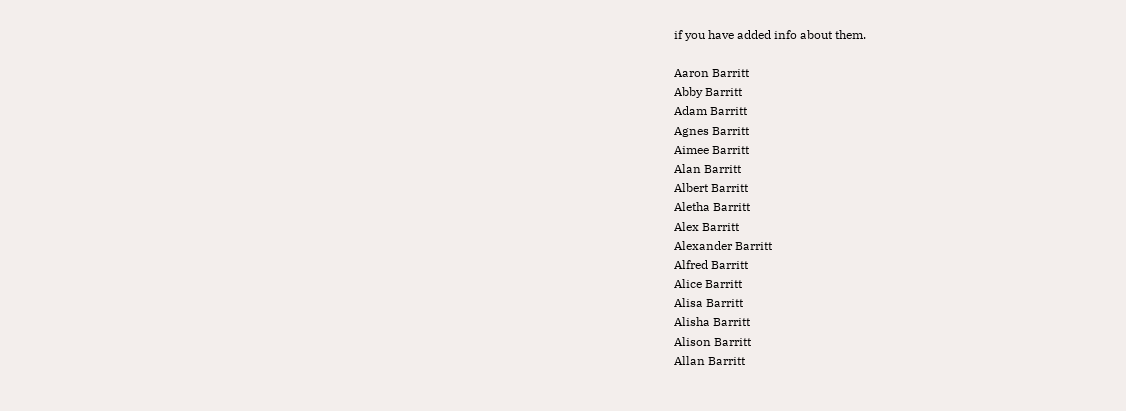if you have added info about them.

Aaron Barritt
Abby Barritt
Adam Barritt
Agnes Barritt
Aimee Barritt
Alan Barritt
Albert Barritt
Aletha Barritt
Alex Barritt
Alexander Barritt
Alfred Barritt
Alice Barritt
Alisa Barritt
Alisha Barritt
Alison Barritt
Allan Barritt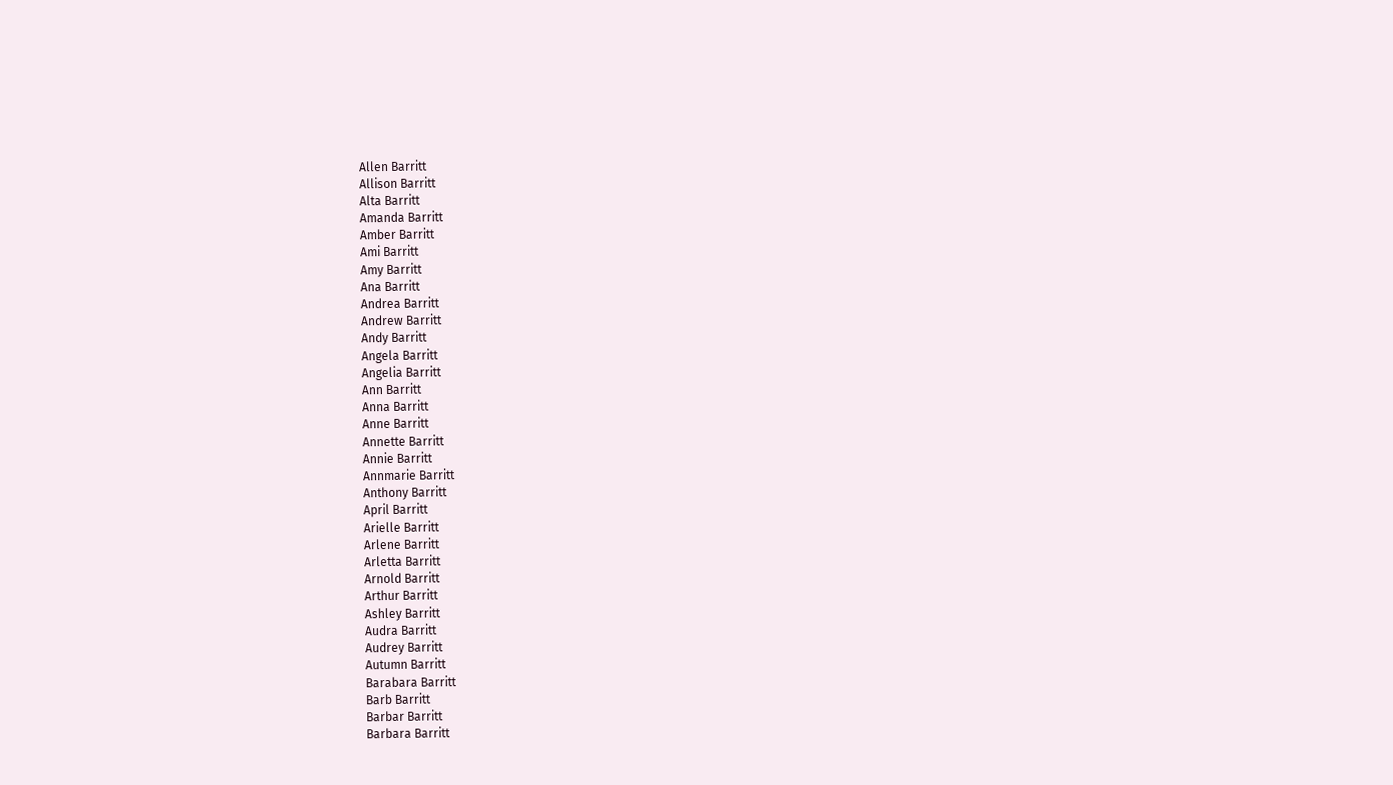Allen Barritt
Allison Barritt
Alta Barritt
Amanda Barritt
Amber Barritt
Ami Barritt
Amy Barritt
Ana Barritt
Andrea Barritt
Andrew Barritt
Andy Barritt
Angela Barritt
Angelia Barritt
Ann Barritt
Anna Barritt
Anne Barritt
Annette Barritt
Annie Barritt
Annmarie Barritt
Anthony Barritt
April Barritt
Arielle Barritt
Arlene Barritt
Arletta Barritt
Arnold Barritt
Arthur Barritt
Ashley Barritt
Audra Barritt
Audrey Barritt
Autumn Barritt
Barabara Barritt
Barb Barritt
Barbar Barritt
Barbara Barritt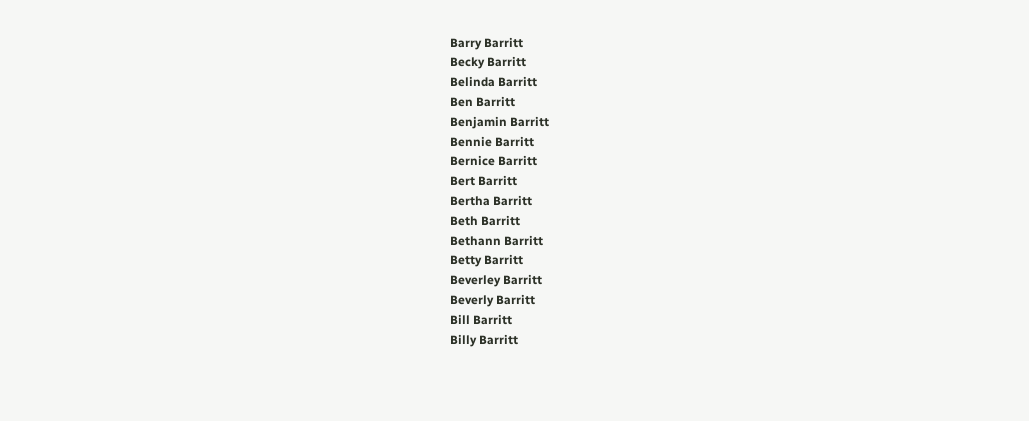Barry Barritt
Becky Barritt
Belinda Barritt
Ben Barritt
Benjamin Barritt
Bennie Barritt
Bernice Barritt
Bert Barritt
Bertha Barritt
Beth Barritt
Bethann Barritt
Betty Barritt
Beverley Barritt
Beverly Barritt
Bill Barritt
Billy Barritt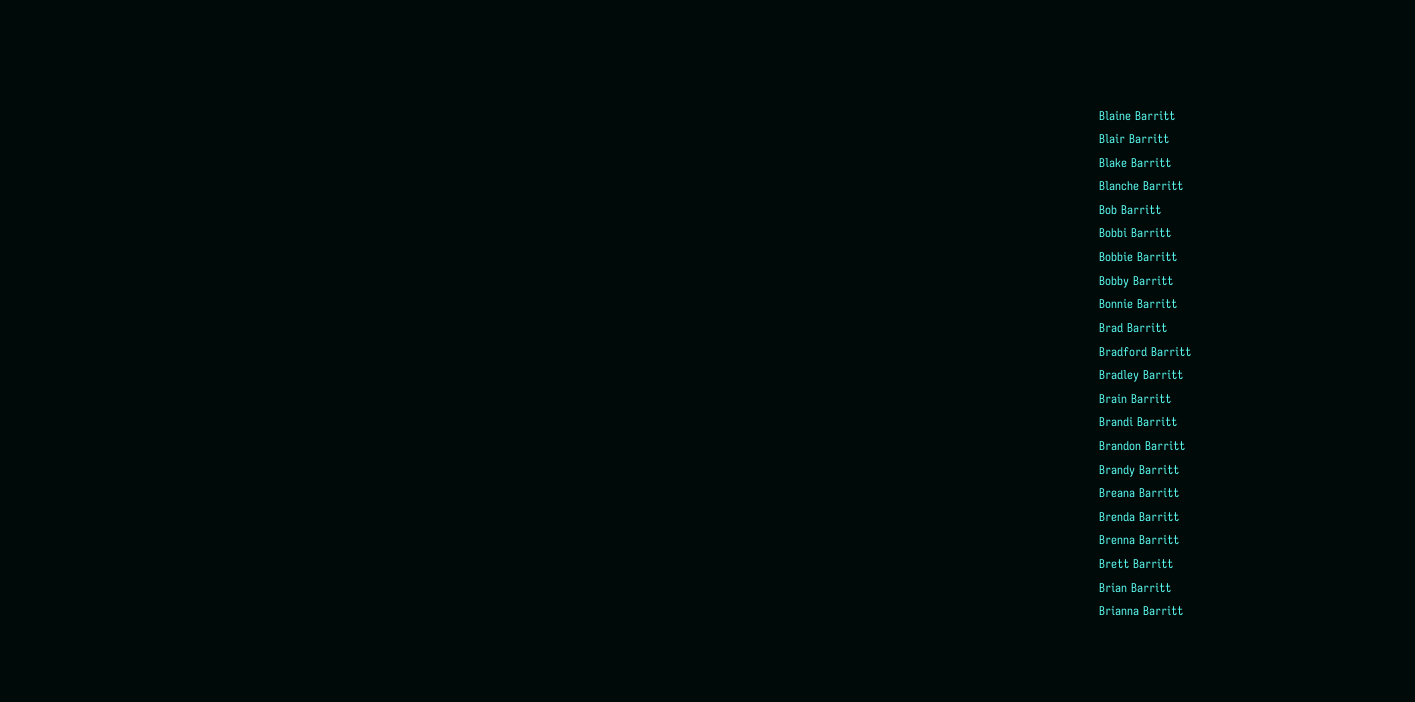Blaine Barritt
Blair Barritt
Blake Barritt
Blanche Barritt
Bob Barritt
Bobbi Barritt
Bobbie Barritt
Bobby Barritt
Bonnie Barritt
Brad Barritt
Bradford Barritt
Bradley Barritt
Brain Barritt
Brandi Barritt
Brandon Barritt
Brandy Barritt
Breana Barritt
Brenda Barritt
Brenna Barritt
Brett Barritt
Brian Barritt
Brianna Barritt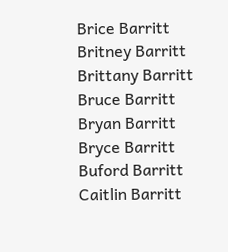Brice Barritt
Britney Barritt
Brittany Barritt
Bruce Barritt
Bryan Barritt
Bryce Barritt
Buford Barritt
Caitlin Barritt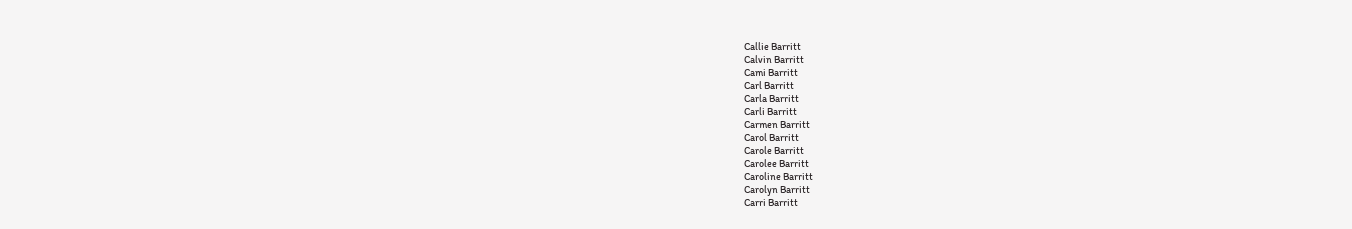Callie Barritt
Calvin Barritt
Cami Barritt
Carl Barritt
Carla Barritt
Carli Barritt
Carmen Barritt
Carol Barritt
Carole Barritt
Carolee Barritt
Caroline Barritt
Carolyn Barritt
Carri Barritt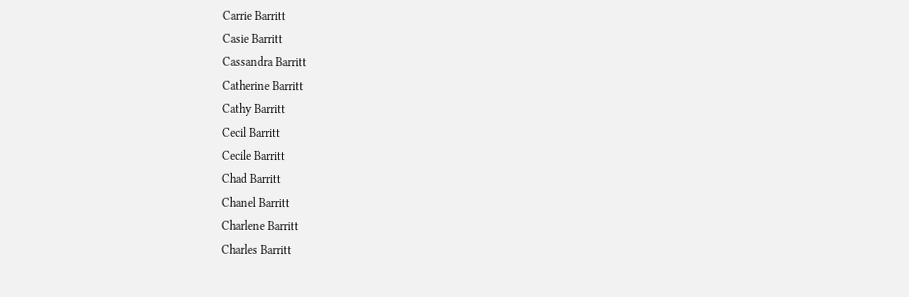Carrie Barritt
Casie Barritt
Cassandra Barritt
Catherine Barritt
Cathy Barritt
Cecil Barritt
Cecile Barritt
Chad Barritt
Chanel Barritt
Charlene Barritt
Charles Barritt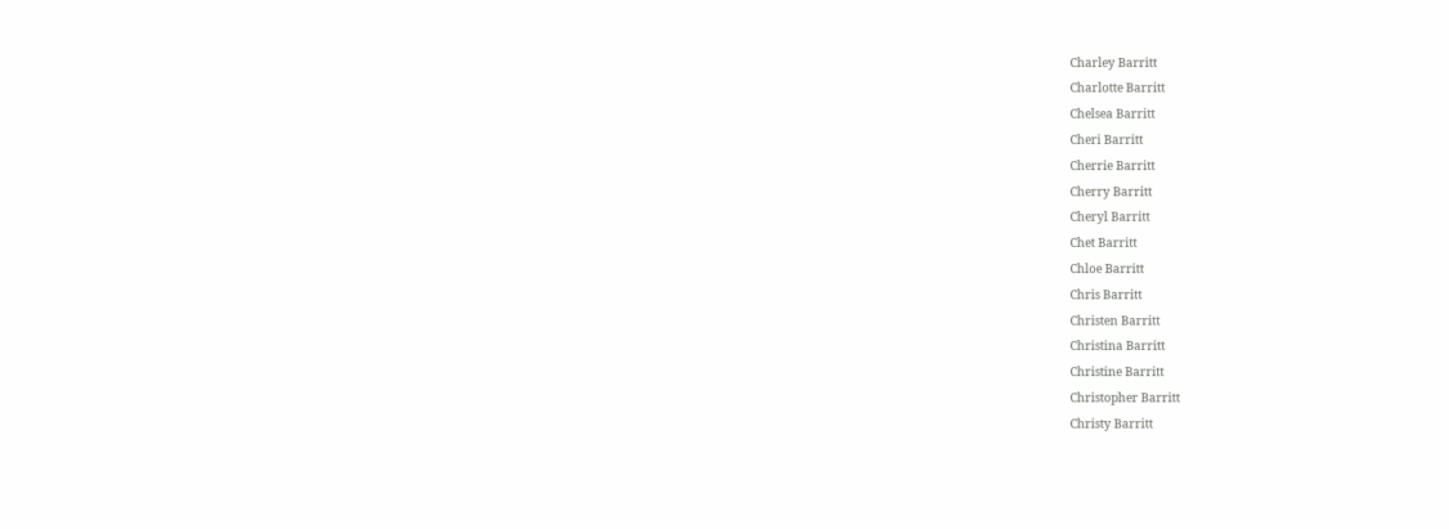Charley Barritt
Charlotte Barritt
Chelsea Barritt
Cheri Barritt
Cherrie Barritt
Cherry Barritt
Cheryl Barritt
Chet Barritt
Chloe Barritt
Chris Barritt
Christen Barritt
Christina Barritt
Christine Barritt
Christopher Barritt
Christy Barritt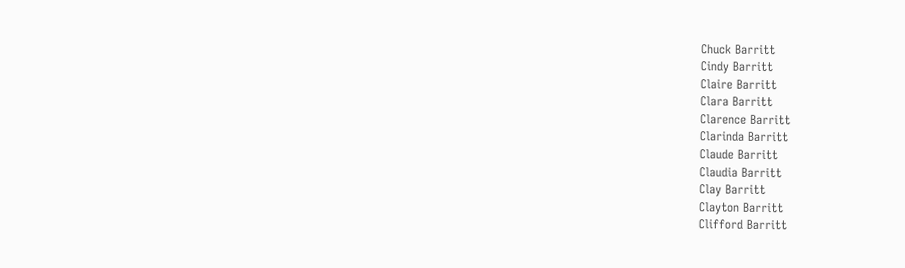Chuck Barritt
Cindy Barritt
Claire Barritt
Clara Barritt
Clarence Barritt
Clarinda Barritt
Claude Barritt
Claudia Barritt
Clay Barritt
Clayton Barritt
Clifford Barritt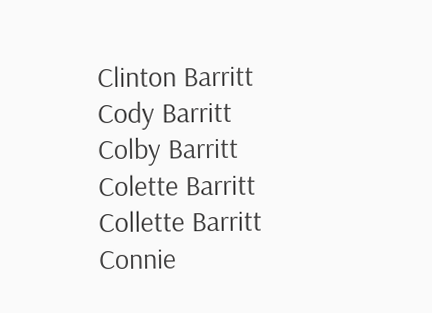Clinton Barritt
Cody Barritt
Colby Barritt
Colette Barritt
Collette Barritt
Connie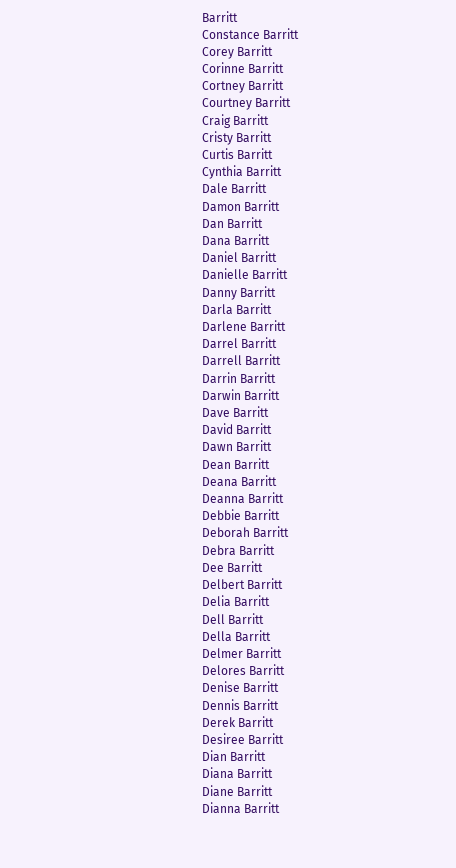Barritt
Constance Barritt
Corey Barritt
Corinne Barritt
Cortney Barritt
Courtney Barritt
Craig Barritt
Cristy Barritt
Curtis Barritt
Cynthia Barritt
Dale Barritt
Damon Barritt
Dan Barritt
Dana Barritt
Daniel Barritt
Danielle Barritt
Danny Barritt
Darla Barritt
Darlene Barritt
Darrel Barritt
Darrell Barritt
Darrin Barritt
Darwin Barritt
Dave Barritt
David Barritt
Dawn Barritt
Dean Barritt
Deana Barritt
Deanna Barritt
Debbie Barritt
Deborah Barritt
Debra Barritt
Dee Barritt
Delbert Barritt
Delia Barritt
Dell Barritt
Della Barritt
Delmer Barritt
Delores Barritt
Denise Barritt
Dennis Barritt
Derek Barritt
Desiree Barritt
Dian Barritt
Diana Barritt
Diane Barritt
Dianna Barritt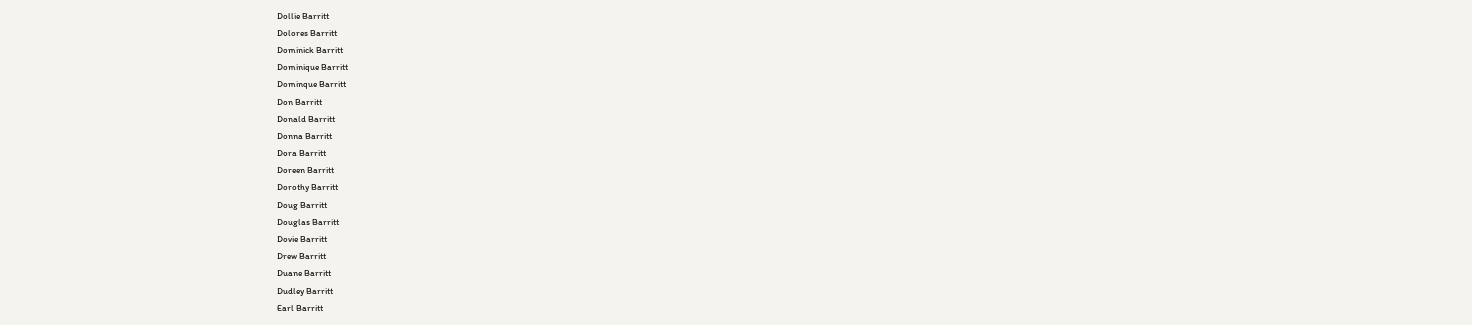Dollie Barritt
Dolores Barritt
Dominick Barritt
Dominique Barritt
Dominque Barritt
Don Barritt
Donald Barritt
Donna Barritt
Dora Barritt
Doreen Barritt
Dorothy Barritt
Doug Barritt
Douglas Barritt
Dovie Barritt
Drew Barritt
Duane Barritt
Dudley Barritt
Earl Barritt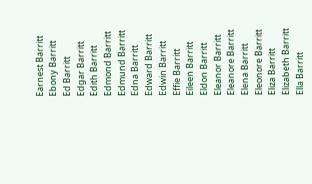Earnest Barritt
Ebony Barritt
Ed Barritt
Edgar Barritt
Edith Barritt
Edmond Barritt
Edmund Barritt
Edna Barritt
Edward Barritt
Edwin Barritt
Effie Barritt
Eileen Barritt
Eldon Barritt
Eleanor Barritt
Eleanore Barritt
Elena Barritt
Eleonore Barritt
Eliza Barritt
Elizabeth Barritt
Ella Barritt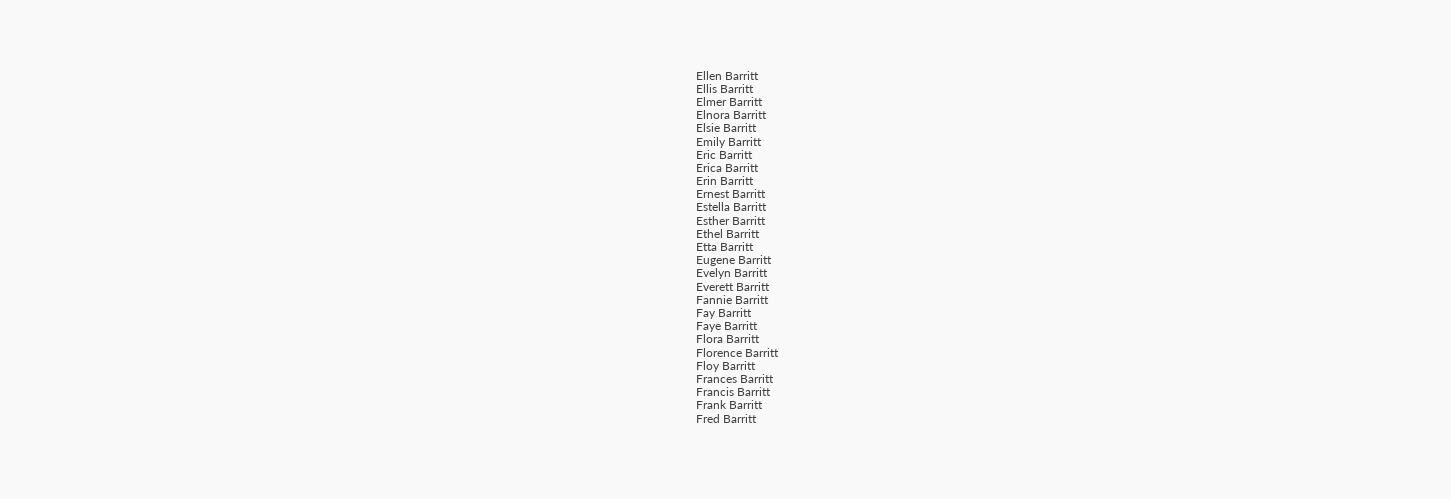Ellen Barritt
Ellis Barritt
Elmer Barritt
Elnora Barritt
Elsie Barritt
Emily Barritt
Eric Barritt
Erica Barritt
Erin Barritt
Ernest Barritt
Estella Barritt
Esther Barritt
Ethel Barritt
Etta Barritt
Eugene Barritt
Evelyn Barritt
Everett Barritt
Fannie Barritt
Fay Barritt
Faye Barritt
Flora Barritt
Florence Barritt
Floy Barritt
Frances Barritt
Francis Barritt
Frank Barritt
Fred Barritt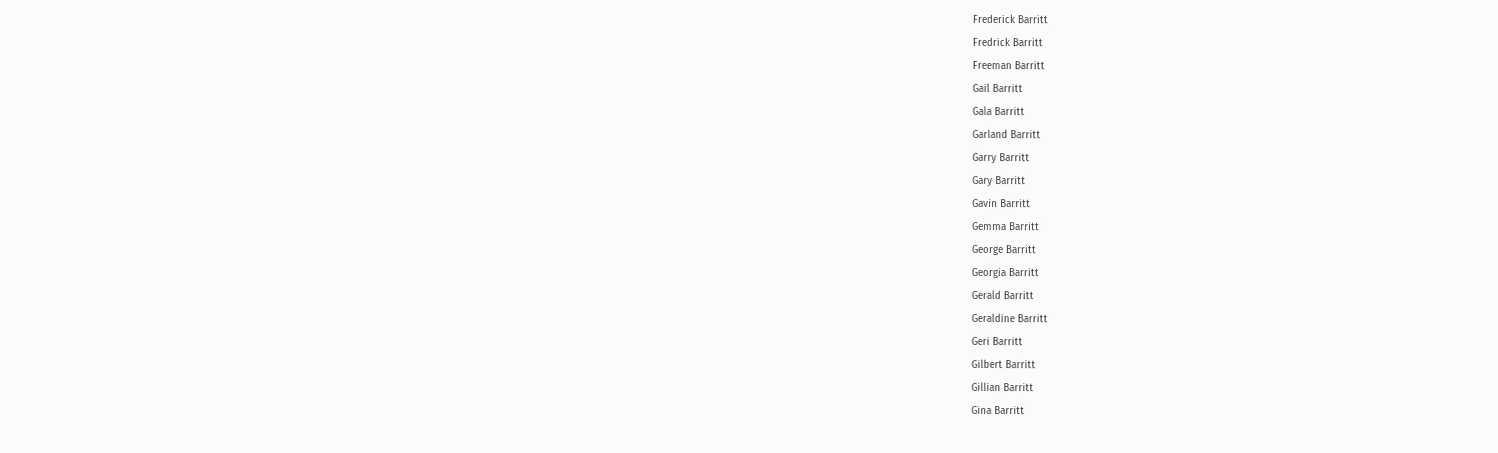Frederick Barritt
Fredrick Barritt
Freeman Barritt
Gail Barritt
Gala Barritt
Garland Barritt
Garry Barritt
Gary Barritt
Gavin Barritt
Gemma Barritt
George Barritt
Georgia Barritt
Gerald Barritt
Geraldine Barritt
Geri Barritt
Gilbert Barritt
Gillian Barritt
Gina Barritt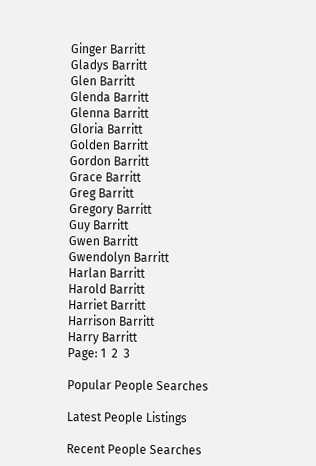Ginger Barritt
Gladys Barritt
Glen Barritt
Glenda Barritt
Glenna Barritt
Gloria Barritt
Golden Barritt
Gordon Barritt
Grace Barritt
Greg Barritt
Gregory Barritt
Guy Barritt
Gwen Barritt
Gwendolyn Barritt
Harlan Barritt
Harold Barritt
Harriet Barritt
Harrison Barritt
Harry Barritt
Page: 1  2  3

Popular People Searches

Latest People Listings

Recent People Searches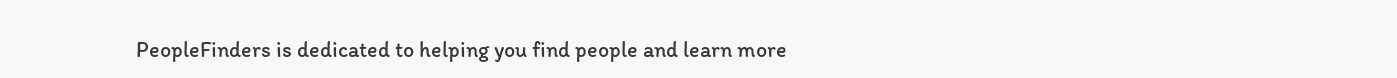PeopleFinders is dedicated to helping you find people and learn more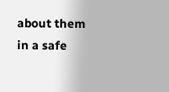about them in a safe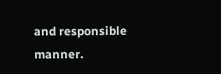and responsible manner.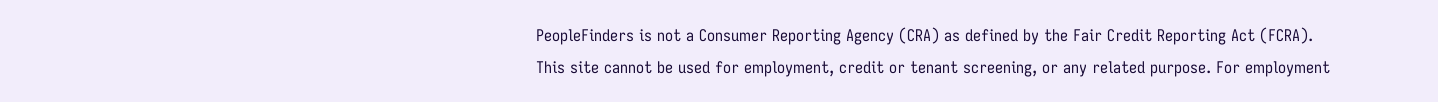PeopleFinders is not a Consumer Reporting Agency (CRA) as defined by the Fair Credit Reporting Act (FCRA). This site cannot be used for employment, credit or tenant screening, or any related purpose. For employment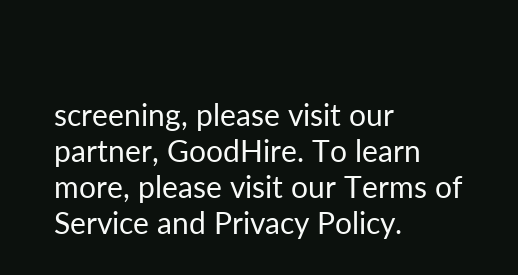screening, please visit our partner, GoodHire. To learn more, please visit our Terms of Service and Privacy Policy.